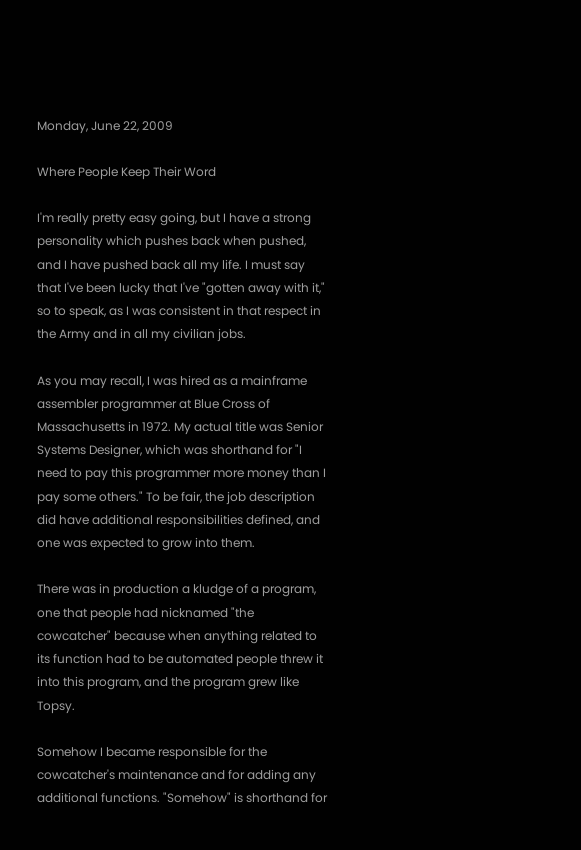Monday, June 22, 2009

Where People Keep Their Word

I'm really pretty easy going, but I have a strong personality which pushes back when pushed, and I have pushed back all my life. I must say that I've been lucky that I've "gotten away with it," so to speak, as I was consistent in that respect in the Army and in all my civilian jobs.

As you may recall, I was hired as a mainframe assembler programmer at Blue Cross of Massachusetts in 1972. My actual title was Senior Systems Designer, which was shorthand for "I need to pay this programmer more money than I pay some others." To be fair, the job description did have additional responsibilities defined, and one was expected to grow into them.

There was in production a kludge of a program, one that people had nicknamed "the cowcatcher" because when anything related to its function had to be automated people threw it into this program, and the program grew like Topsy.

Somehow I became responsible for the cowcatcher's maintenance and for adding any additional functions. "Somehow" is shorthand for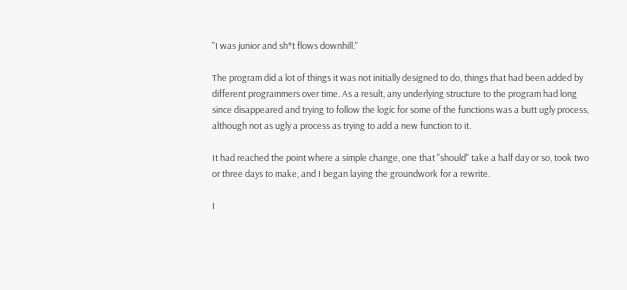"I was junior and sh*t flows downhill."

The program did a lot of things it was not initially designed to do, things that had been added by different programmers over time. As a result, any underlying structure to the program had long since disappeared and trying to follow the logic for some of the functions was a butt ugly process, although not as ugly a process as trying to add a new function to it.

It had reached the point where a simple change, one that "should" take a half day or so, took two or three days to make, and I began laying the groundwork for a rewrite.

I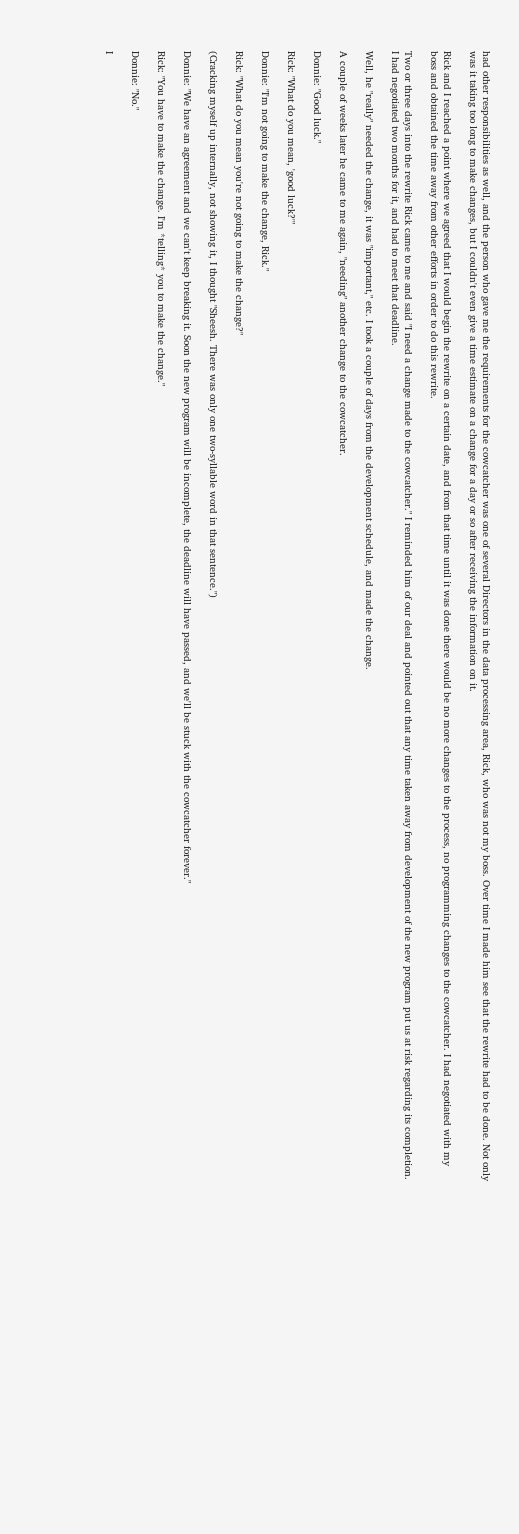had other responsibilities as well, and the person who gave me the requirements for the cowcatcher was one of several Directors in the data processing area, Rick, who was not my boss. Over time I made him see that the rewrite had to be done. Not only was it taking too long to make changes, but I couldn't even give a time estimate on a change for a day or so after receiving the information on it.

Rick and I reached a point where we agreed that I would begin the rewrite on a certain date, and from that time until it was done there would be no more changes to the process, no programming changes to the cowcatcher. I had negotiated with my boss and obtained the time away from other efforts in order to do this rewrite.

Two or three days into the rewrite Rick came to me and said "I need a change made to the cowcatcher." I reminded him of our deal and pointed out that any time taken away from development of the new program put us at risk regarding its completion. I had negotiated two months for it, and had to meet that deadline.

Well, he "really" needed the change, it was "important," etc. I took a couple of days from the development schedule, and made the change.

A couple of weeks later he came to me again, "needing" another change to the cowcatcher.

Donnie: "Good luck."

Rick: "What do you mean, 'good luck?'"

Donnie: "I'm not going to make the change, Rick."

Rick: "What do you mean you're not going to make the change?"

(Cracking myself up internally, not showing it, I thought "Sheesh. There was only one two-syllable word in that sentence.")

Donnie: "We have an agreement and we can't keep breaking it. Soon the new program will be incomplete, the deadline will have passed, and we'll be stuck with the cowcatcher forever."

Rick: "You have to make the change. I'm *telling* you to make the change."

Donnie: "No."

I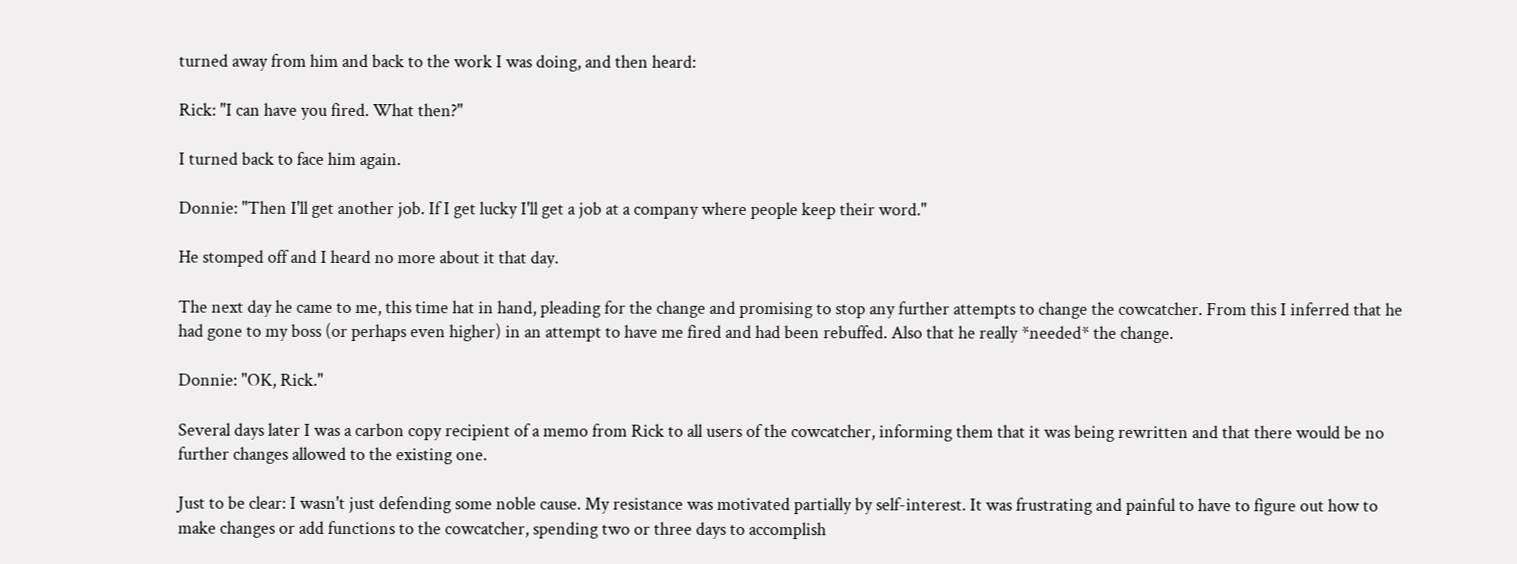turned away from him and back to the work I was doing, and then heard:

Rick: "I can have you fired. What then?"

I turned back to face him again.

Donnie: "Then I'll get another job. If I get lucky I'll get a job at a company where people keep their word."

He stomped off and I heard no more about it that day.

The next day he came to me, this time hat in hand, pleading for the change and promising to stop any further attempts to change the cowcatcher. From this I inferred that he had gone to my boss (or perhaps even higher) in an attempt to have me fired and had been rebuffed. Also that he really *needed* the change.

Donnie: "OK, Rick."

Several days later I was a carbon copy recipient of a memo from Rick to all users of the cowcatcher, informing them that it was being rewritten and that there would be no further changes allowed to the existing one.

Just to be clear: I wasn't just defending some noble cause. My resistance was motivated partially by self-interest. It was frustrating and painful to have to figure out how to make changes or add functions to the cowcatcher, spending two or three days to accomplish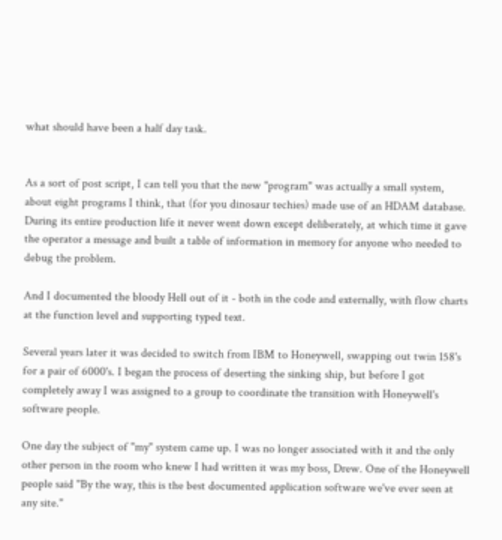what should have been a half day task.


As a sort of post script, I can tell you that the new "program" was actually a small system, about eight programs I think, that (for you dinosaur techies) made use of an HDAM database. During its entire production life it never went down except deliberately, at which time it gave the operator a message and built a table of information in memory for anyone who needed to debug the problem.

And I documented the bloody Hell out of it - both in the code and externally, with flow charts at the function level and supporting typed text.

Several years later it was decided to switch from IBM to Honeywell, swapping out twin 158's for a pair of 6000's. I began the process of deserting the sinking ship, but before I got completely away I was assigned to a group to coordinate the transition with Honeywell's software people.

One day the subject of "my" system came up. I was no longer associated with it and the only other person in the room who knew I had written it was my boss, Drew. One of the Honeywell people said "By the way, this is the best documented application software we've ever seen at any site."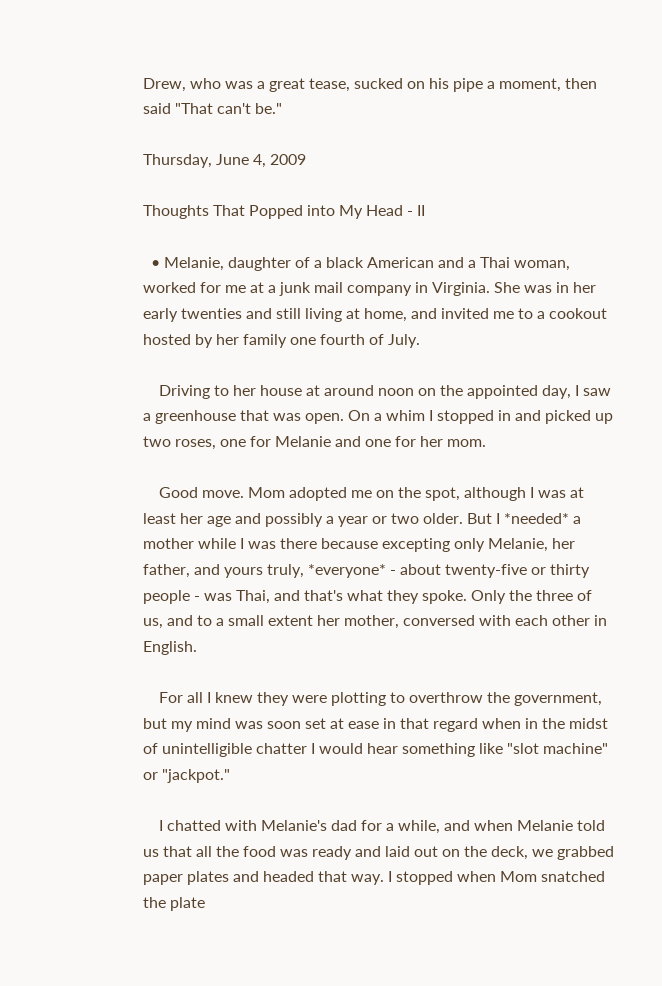Drew, who was a great tease, sucked on his pipe a moment, then said "That can't be."

Thursday, June 4, 2009

Thoughts That Popped into My Head - II

  • Melanie, daughter of a black American and a Thai woman, worked for me at a junk mail company in Virginia. She was in her early twenties and still living at home, and invited me to a cookout hosted by her family one fourth of July.

    Driving to her house at around noon on the appointed day, I saw a greenhouse that was open. On a whim I stopped in and picked up two roses, one for Melanie and one for her mom.

    Good move. Mom adopted me on the spot, although I was at least her age and possibly a year or two older. But I *needed* a mother while I was there because excepting only Melanie, her father, and yours truly, *everyone* - about twenty-five or thirty people - was Thai, and that's what they spoke. Only the three of us, and to a small extent her mother, conversed with each other in English.

    For all I knew they were plotting to overthrow the government, but my mind was soon set at ease in that regard when in the midst of unintelligible chatter I would hear something like "slot machine" or "jackpot."

    I chatted with Melanie's dad for a while, and when Melanie told us that all the food was ready and laid out on the deck, we grabbed paper plates and headed that way. I stopped when Mom snatched the plate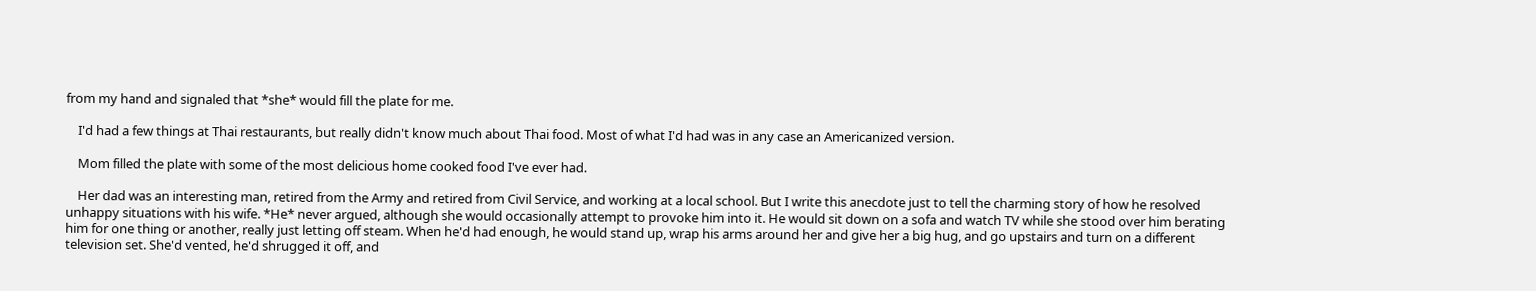from my hand and signaled that *she* would fill the plate for me.

    I'd had a few things at Thai restaurants, but really didn't know much about Thai food. Most of what I'd had was in any case an Americanized version.

    Mom filled the plate with some of the most delicious home cooked food I've ever had.

    Her dad was an interesting man, retired from the Army and retired from Civil Service, and working at a local school. But I write this anecdote just to tell the charming story of how he resolved unhappy situations with his wife. *He* never argued, although she would occasionally attempt to provoke him into it. He would sit down on a sofa and watch TV while she stood over him berating him for one thing or another, really just letting off steam. When he'd had enough, he would stand up, wrap his arms around her and give her a big hug, and go upstairs and turn on a different television set. She'd vented, he'd shrugged it off, and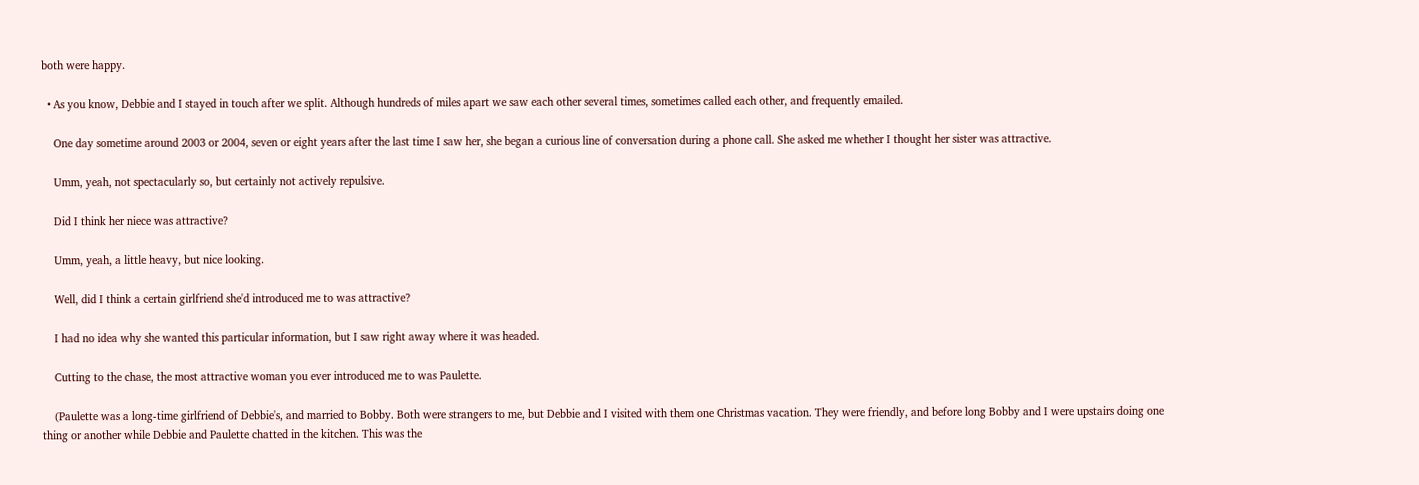both were happy.

  • As you know, Debbie and I stayed in touch after we split. Although hundreds of miles apart we saw each other several times, sometimes called each other, and frequently emailed.

    One day sometime around 2003 or 2004, seven or eight years after the last time I saw her, she began a curious line of conversation during a phone call. She asked me whether I thought her sister was attractive.

    Umm, yeah, not spectacularly so, but certainly not actively repulsive.

    Did I think her niece was attractive?

    Umm, yeah, a little heavy, but nice looking.

    Well, did I think a certain girlfriend she'd introduced me to was attractive?

    I had no idea why she wanted this particular information, but I saw right away where it was headed.

    Cutting to the chase, the most attractive woman you ever introduced me to was Paulette.

    (Paulette was a long-time girlfriend of Debbie's, and married to Bobby. Both were strangers to me, but Debbie and I visited with them one Christmas vacation. They were friendly, and before long Bobby and I were upstairs doing one thing or another while Debbie and Paulette chatted in the kitchen. This was the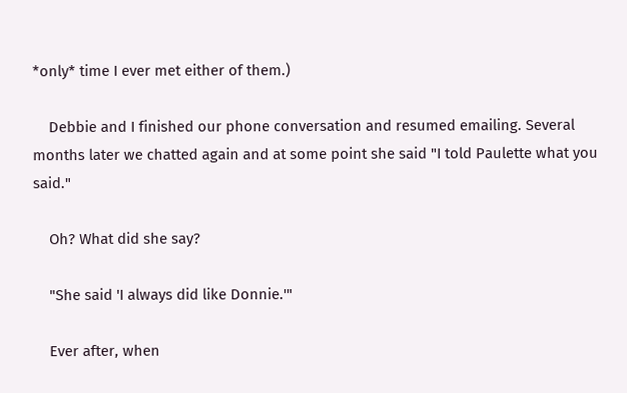*only* time I ever met either of them.)

    Debbie and I finished our phone conversation and resumed emailing. Several months later we chatted again and at some point she said "I told Paulette what you said."

    Oh? What did she say?

    "She said 'I always did like Donnie.'"

    Ever after, when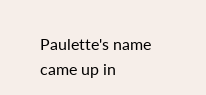Paulette's name came up in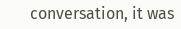conversation, it was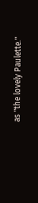as "the lovely Paulette."